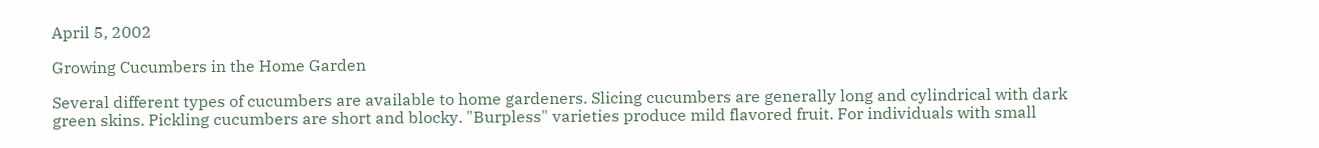April 5, 2002

Growing Cucumbers in the Home Garden

Several different types of cucumbers are available to home gardeners. Slicing cucumbers are generally long and cylindrical with dark green skins. Pickling cucumbers are short and blocky. "Burpless" varieties produce mild flavored fruit. For individuals with small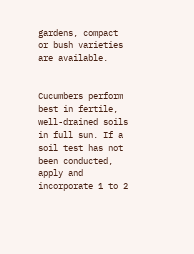gardens, compact or bush varieties are available.


Cucumbers perform best in fertile, well-drained soils in full sun. If a soil test has not been conducted, apply and incorporate 1 to 2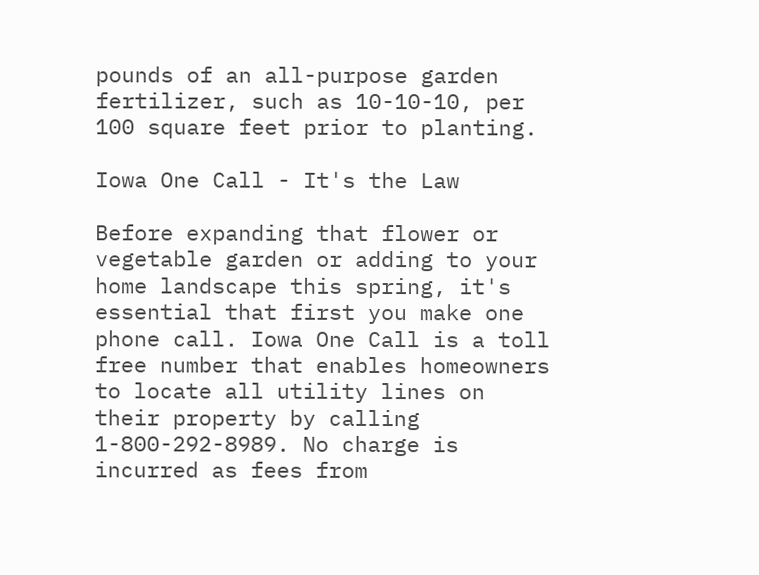pounds of an all-purpose garden fertilizer, such as 10-10-10, per 100 square feet prior to planting.

Iowa One Call - It's the Law

Before expanding that flower or vegetable garden or adding to your home landscape this spring, it's essential that first you make one phone call. Iowa One Call is a toll free number that enables homeowners to locate all utility lines on their property by calling 1-800-292-8989. No charge is incurred as fees from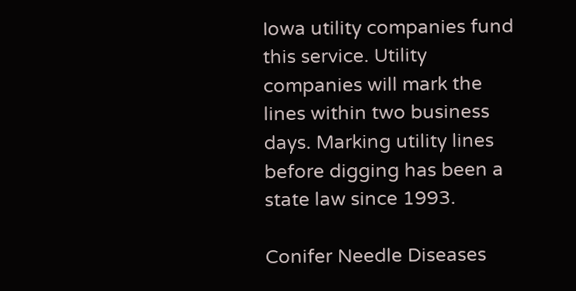Iowa utility companies fund this service. Utility companies will mark the lines within two business days. Marking utility lines before digging has been a state law since 1993.

Conifer Needle Diseases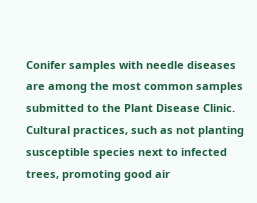Conifer samples with needle diseases are among the most common samples submitted to the Plant Disease Clinic. Cultural practices, such as not planting susceptible species next to infected trees, promoting good air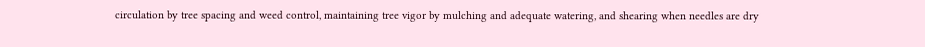circulation by tree spacing and weed control, maintaining tree vigor by mulching and adequate watering, and shearing when needles are dry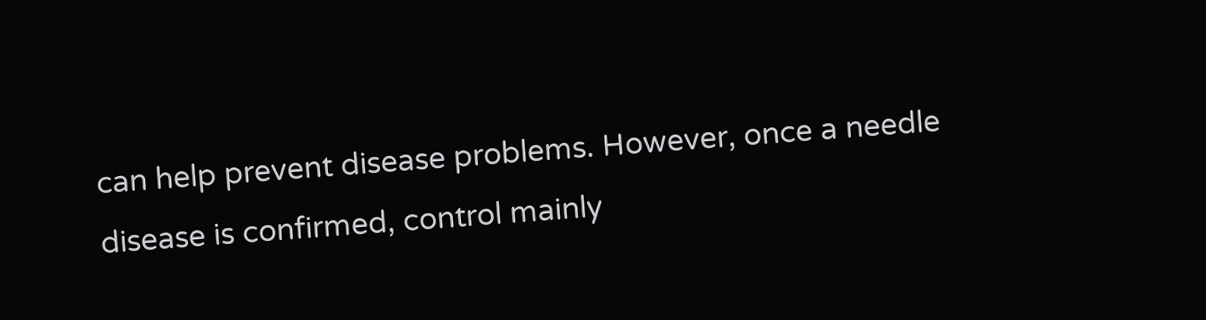can help prevent disease problems. However, once a needle disease is confirmed, control mainly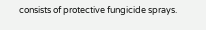consists of protective fungicide sprays.